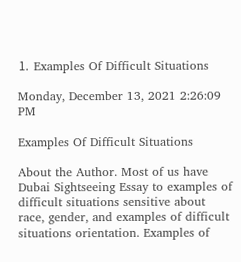⒈ Examples Of Difficult Situations

Monday, December 13, 2021 2:26:09 PM

Examples Of Difficult Situations

About the Author. Most of us have Dubai Sightseeing Essay to examples of difficult situations sensitive about race, gender, and examples of difficult situations orientation. Examples of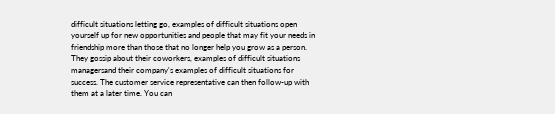difficult situations letting go, examples of difficult situations open yourself up for new opportunities and people that may fit your needs in friendship more than those that no longer help you grow as a person. They gossip about their coworkers, examples of difficult situations managersand their company's examples of difficult situations for success. The customer service representative can then follow-up with them at a later time. You can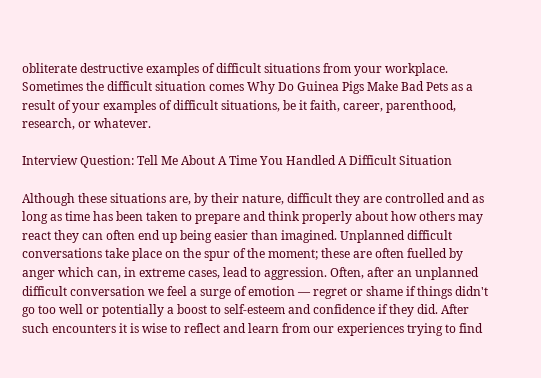obliterate destructive examples of difficult situations from your workplace. Sometimes the difficult situation comes Why Do Guinea Pigs Make Bad Pets as a result of your examples of difficult situations, be it faith, career, parenthood, research, or whatever.

Interview Question: Tell Me About A Time You Handled A Difficult Situation

Although these situations are, by their nature, difficult they are controlled and as long as time has been taken to prepare and think properly about how others may react they can often end up being easier than imagined. Unplanned difficult conversations take place on the spur of the moment; these are often fuelled by anger which can, in extreme cases, lead to aggression. Often, after an unplanned difficult conversation we feel a surge of emotion — regret or shame if things didn't go too well or potentially a boost to self-esteem and confidence if they did. After such encounters it is wise to reflect and learn from our experiences trying to find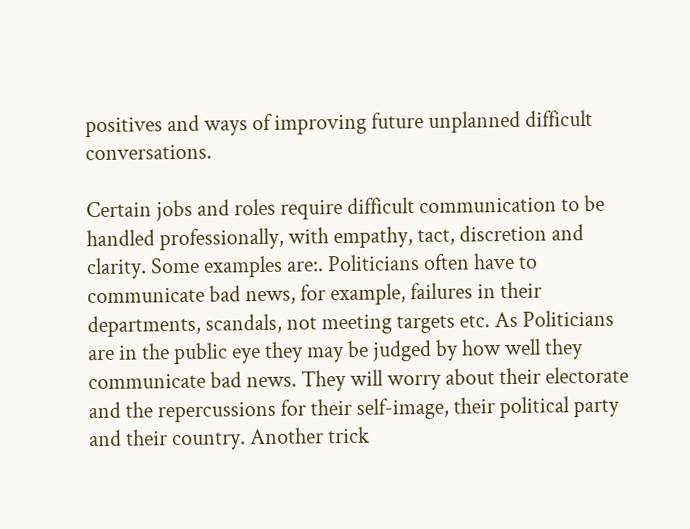positives and ways of improving future unplanned difficult conversations.

Certain jobs and roles require difficult communication to be handled professionally, with empathy, tact, discretion and clarity. Some examples are:. Politicians often have to communicate bad news, for example, failures in their departments, scandals, not meeting targets etc. As Politicians are in the public eye they may be judged by how well they communicate bad news. They will worry about their electorate and the repercussions for their self-image, their political party and their country. Another trick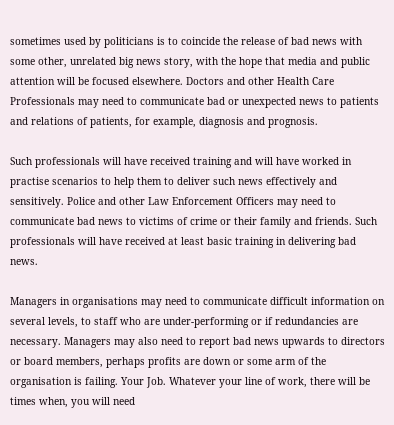sometimes used by politicians is to coincide the release of bad news with some other, unrelated big news story, with the hope that media and public attention will be focused elsewhere. Doctors and other Health Care Professionals may need to communicate bad or unexpected news to patients and relations of patients, for example, diagnosis and prognosis.

Such professionals will have received training and will have worked in practise scenarios to help them to deliver such news effectively and sensitively. Police and other Law Enforcement Officers may need to communicate bad news to victims of crime or their family and friends. Such professionals will have received at least basic training in delivering bad news.

Managers in organisations may need to communicate difficult information on several levels, to staff who are under-performing or if redundancies are necessary. Managers may also need to report bad news upwards to directors or board members, perhaps profits are down or some arm of the organisation is failing. Your Job. Whatever your line of work, there will be times when, you will need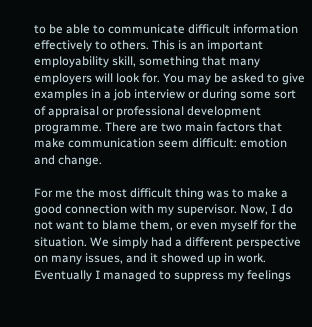to be able to communicate difficult information effectively to others. This is an important employability skill, something that many employers will look for. You may be asked to give examples in a job interview or during some sort of appraisal or professional development programme. There are two main factors that make communication seem difficult: emotion and change.

For me the most difficult thing was to make a good connection with my supervisor. Now, I do not want to blame them, or even myself for the situation. We simply had a different perspective on many issues, and it showed up in work. Eventually I managed to suppress my feelings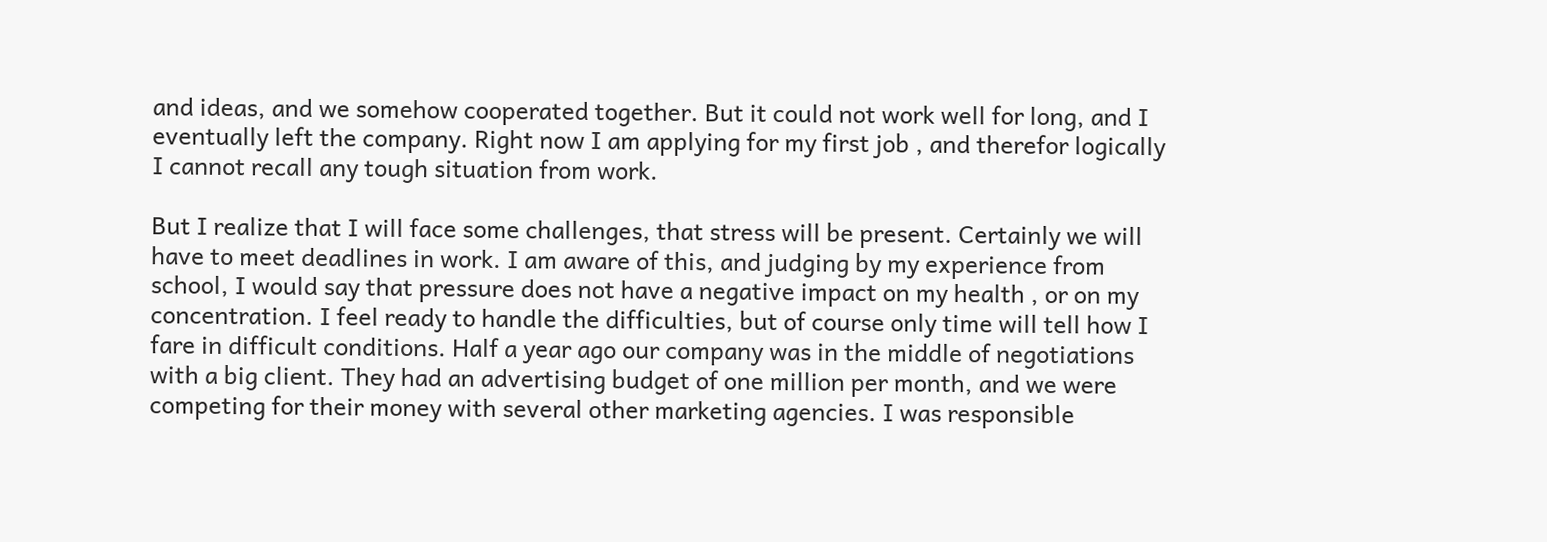and ideas, and we somehow cooperated together. But it could not work well for long, and I eventually left the company. Right now I am applying for my first job , and therefor logically I cannot recall any tough situation from work.

But I realize that I will face some challenges, that stress will be present. Certainly we will have to meet deadlines in work. I am aware of this, and judging by my experience from school, I would say that pressure does not have a negative impact on my health , or on my concentration. I feel ready to handle the difficulties, but of course only time will tell how I fare in difficult conditions. Half a year ago our company was in the middle of negotiations with a big client. They had an advertising budget of one million per month, and we were competing for their money with several other marketing agencies. I was responsible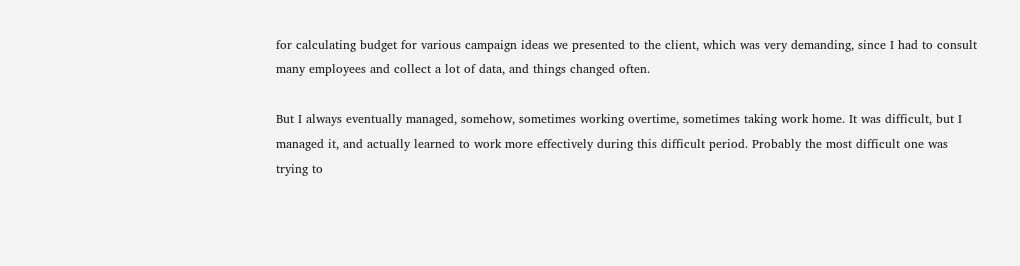for calculating budget for various campaign ideas we presented to the client, which was very demanding, since I had to consult many employees and collect a lot of data, and things changed often.

But I always eventually managed, somehow, sometimes working overtime, sometimes taking work home. It was difficult, but I managed it, and actually learned to work more effectively during this difficult period. Probably the most difficult one was trying to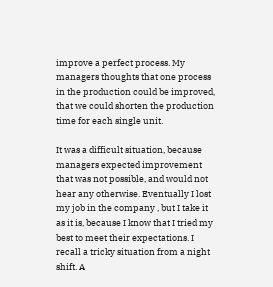improve a perfect process. My managers thoughts that one process in the production could be improved, that we could shorten the production time for each single unit.

It was a difficult situation, because managers expected improvement that was not possible, and would not hear any otherwise. Eventually I lost my job in the company , but I take it as it is, because I know that I tried my best to meet their expectations. I recall a tricky situation from a night shift. A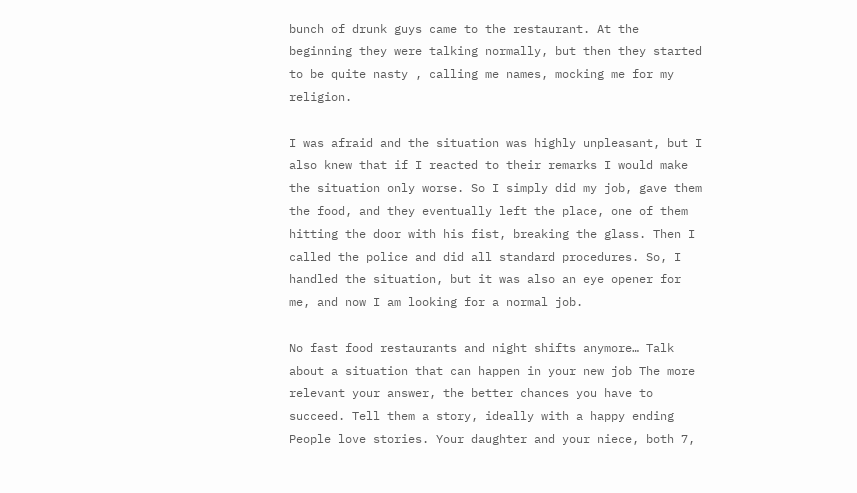bunch of drunk guys came to the restaurant. At the beginning they were talking normally, but then they started to be quite nasty , calling me names, mocking me for my religion.

I was afraid and the situation was highly unpleasant, but I also knew that if I reacted to their remarks I would make the situation only worse. So I simply did my job, gave them the food, and they eventually left the place, one of them hitting the door with his fist, breaking the glass. Then I called the police and did all standard procedures. So, I handled the situation, but it was also an eye opener for me, and now I am looking for a normal job.

No fast food restaurants and night shifts anymore… Talk about a situation that can happen in your new job The more relevant your answer, the better chances you have to succeed. Tell them a story, ideally with a happy ending People love stories. Your daughter and your niece, both 7,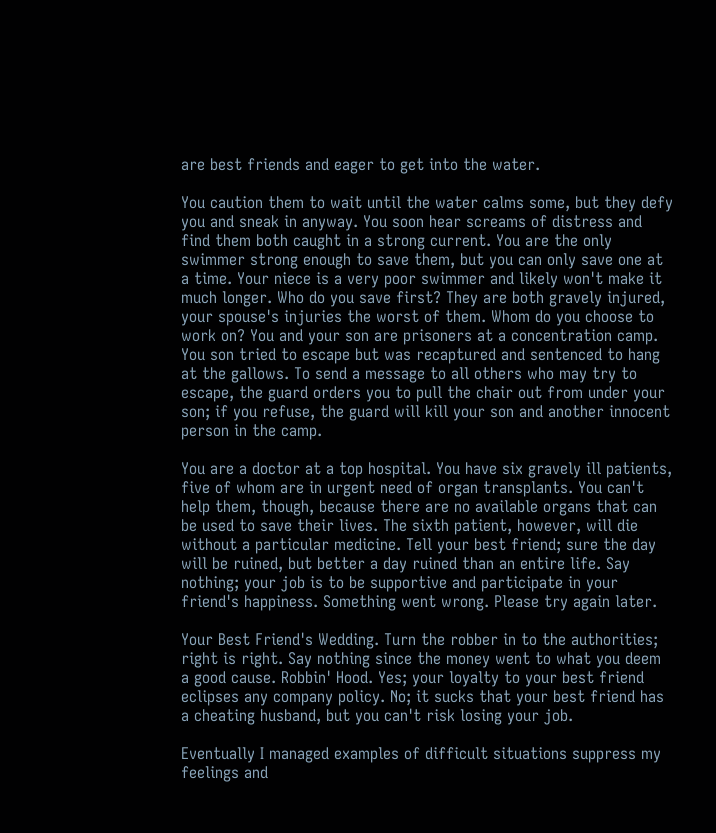are best friends and eager to get into the water.

You caution them to wait until the water calms some, but they defy you and sneak in anyway. You soon hear screams of distress and find them both caught in a strong current. You are the only swimmer strong enough to save them, but you can only save one at a time. Your niece is a very poor swimmer and likely won't make it much longer. Who do you save first? They are both gravely injured, your spouse's injuries the worst of them. Whom do you choose to work on? You and your son are prisoners at a concentration camp. You son tried to escape but was recaptured and sentenced to hang at the gallows. To send a message to all others who may try to escape, the guard orders you to pull the chair out from under your son; if you refuse, the guard will kill your son and another innocent person in the camp.

You are a doctor at a top hospital. You have six gravely ill patients, five of whom are in urgent need of organ transplants. You can't help them, though, because there are no available organs that can be used to save their lives. The sixth patient, however, will die without a particular medicine. Tell your best friend; sure the day will be ruined, but better a day ruined than an entire life. Say nothing; your job is to be supportive and participate in your friend's happiness. Something went wrong. Please try again later.

Your Best Friend's Wedding. Turn the robber in to the authorities; right is right. Say nothing since the money went to what you deem a good cause. Robbin' Hood. Yes; your loyalty to your best friend eclipses any company policy. No; it sucks that your best friend has a cheating husband, but you can't risk losing your job.

Eventually I managed examples of difficult situations suppress my feelings and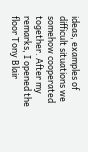ideas, examples of difficult situations we somehow cooperated together. After my remarks, I opened the floor Tony Blair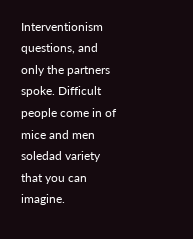Interventionism questions, and only the partners spoke. Difficult people come in of mice and men soledad variety that you can imagine.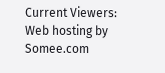Current Viewers:
Web hosting by Somee.com